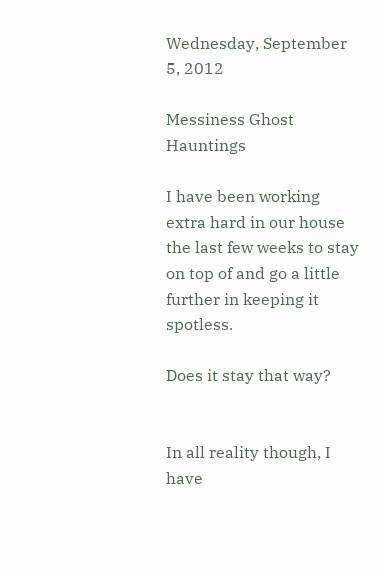Wednesday, September 5, 2012

Messiness Ghost Hauntings

I have been working extra hard in our house the last few weeks to stay on top of and go a little further in keeping it spotless.

Does it stay that way?


In all reality though, I have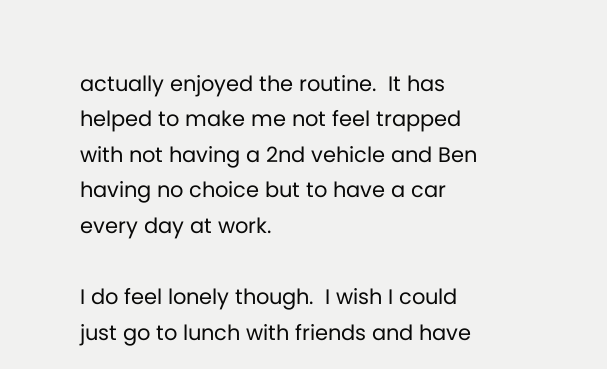actually enjoyed the routine.  It has helped to make me not feel trapped with not having a 2nd vehicle and Ben having no choice but to have a car every day at work.

I do feel lonely though.  I wish I could just go to lunch with friends and have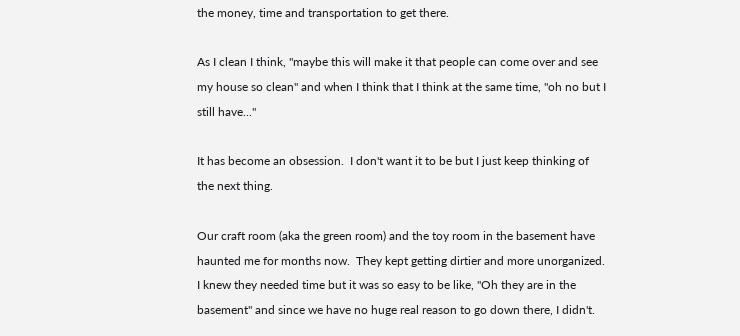the money, time and transportation to get there.

As I clean I think, "maybe this will make it that people can come over and see my house so clean" and when I think that I think at the same time, "oh no but I still have..."

It has become an obsession.  I don't want it to be but I just keep thinking of the next thing.

Our craft room (aka the green room) and the toy room in the basement have haunted me for months now.  They kept getting dirtier and more unorganized.  I knew they needed time but it was so easy to be like, "Oh they are in the basement" and since we have no huge real reason to go down there, I didn't.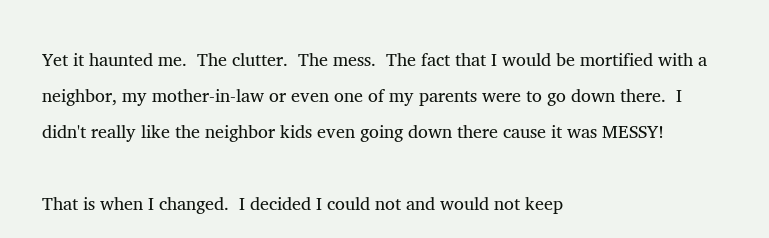Yet it haunted me.  The clutter.  The mess.  The fact that I would be mortified with a neighbor, my mother-in-law or even one of my parents were to go down there.  I didn't really like the neighbor kids even going down there cause it was MESSY!

That is when I changed.  I decided I could not and would not keep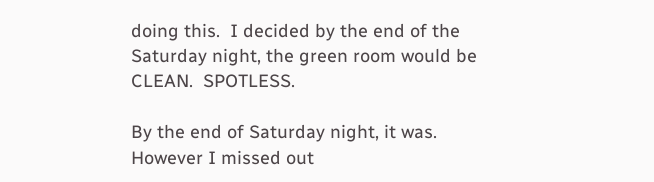doing this.  I decided by the end of the Saturday night, the green room would be CLEAN.  SPOTLESS.

By the end of Saturday night, it was.  However I missed out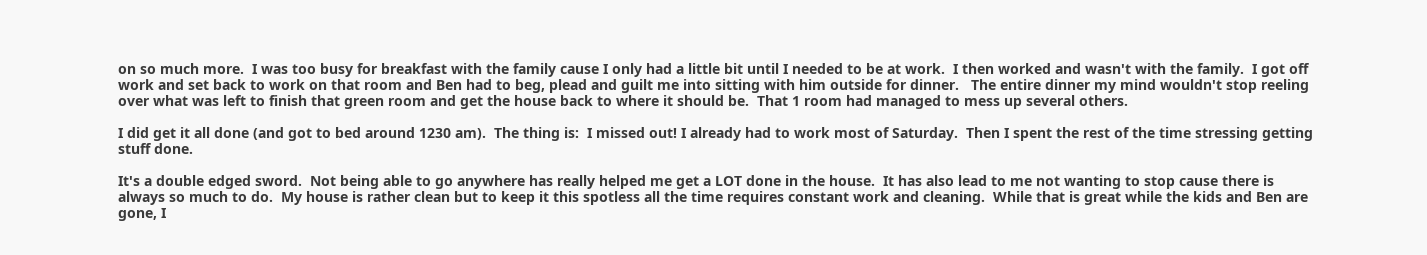on so much more.  I was too busy for breakfast with the family cause I only had a little bit until I needed to be at work.  I then worked and wasn't with the family.  I got off work and set back to work on that room and Ben had to beg, plead and guilt me into sitting with him outside for dinner.   The entire dinner my mind wouldn't stop reeling over what was left to finish that green room and get the house back to where it should be.  That 1 room had managed to mess up several others.

I did get it all done (and got to bed around 1230 am).  The thing is:  I missed out! I already had to work most of Saturday.  Then I spent the rest of the time stressing getting stuff done.

It's a double edged sword.  Not being able to go anywhere has really helped me get a LOT done in the house.  It has also lead to me not wanting to stop cause there is always so much to do.  My house is rather clean but to keep it this spotless all the time requires constant work and cleaning.  While that is great while the kids and Ben are gone, I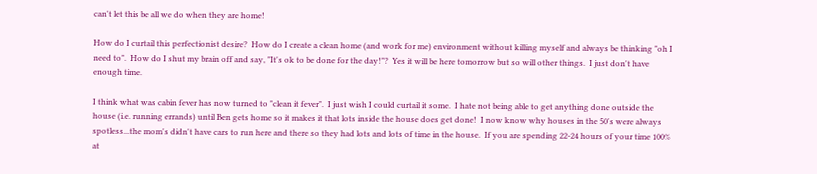can't let this be all we do when they are home!

How do I curtail this perfectionist desire?  How do I create a clean home (and work for me) environment without killing myself and always be thinking "oh I need to".  How do I shut my brain off and say, "It's ok to be done for the day!"?  Yes it will be here tomorrow but so will other things.  I just don't have enough time.

I think what was cabin fever has now turned to "clean it fever".  I just wish I could curtail it some.  I hate not being able to get anything done outside the house (i.e. running errands) until Ben gets home so it makes it that lots inside the house does get done!  I now know why houses in the 50's were always spotless...the mom's didn't have cars to run here and there so they had lots and lots of time in the house.  If you are spending 22-24 hours of your time 100% at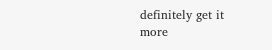definitely get it more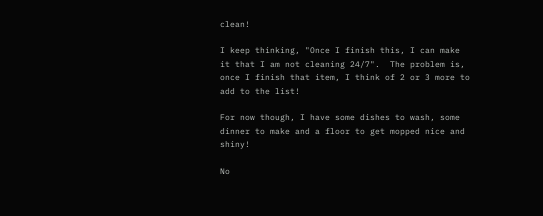clean!

I keep thinking, "Once I finish this, I can make it that I am not cleaning 24/7".  The problem is, once I finish that item, I think of 2 or 3 more to add to the list!

For now though, I have some dishes to wash, some dinner to make and a floor to get mopped nice and shiny!

No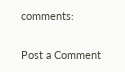comments:

Post a Comment